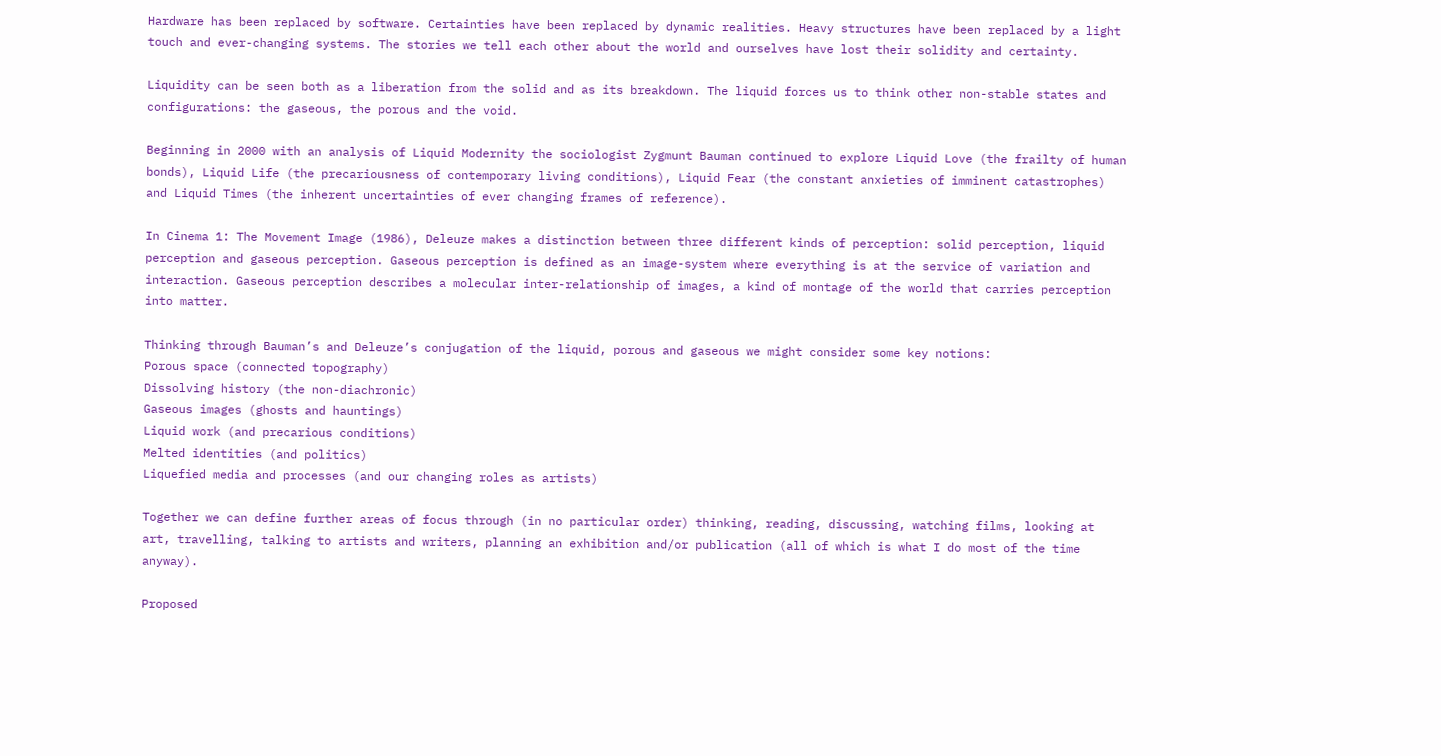Hardware has been replaced by software. Certainties have been replaced by dynamic realities. Heavy structures have been replaced by a light touch and ever-changing systems. The stories we tell each other about the world and ourselves have lost their solidity and certainty.

Liquidity can be seen both as a liberation from the solid and as its breakdown. The liquid forces us to think other non-stable states and configurations: the gaseous, the porous and the void.

Beginning in 2000 with an analysis of Liquid Modernity the sociologist Zygmunt Bauman continued to explore Liquid Love (the frailty of human bonds), Liquid Life (the precariousness of contemporary living conditions), Liquid Fear (the constant anxieties of imminent catastrophes) and Liquid Times (the inherent uncertainties of ever changing frames of reference).

In Cinema 1: The Movement Image (1986), Deleuze makes a distinction between three different kinds of perception: solid perception, liquid perception and gaseous perception. Gaseous perception is defined as an image-system where everything is at the service of variation and interaction. Gaseous perception describes a molecular inter-relationship of images, a kind of montage of the world that carries perception into matter.

Thinking through Bauman’s and Deleuze’s conjugation of the liquid, porous and gaseous we might consider some key notions:
Porous space (connected topography)
Dissolving history (the non-diachronic)
Gaseous images (ghosts and hauntings)
Liquid work (and precarious conditions)
Melted identities (and politics)
Liquefied media and processes (and our changing roles as artists)

Together we can define further areas of focus through (in no particular order) thinking, reading, discussing, watching films, looking at art, travelling, talking to artists and writers, planning an exhibition and/or publication (all of which is what I do most of the time anyway).

Proposed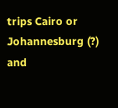trips Cairo or Johannesburg (?) and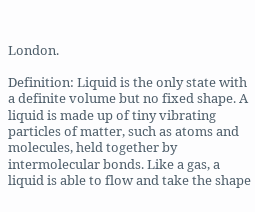London.

Definition: Liquid is the only state with a definite volume but no fixed shape. A liquid is made up of tiny vibrating particles of matter, such as atoms and molecules, held together by intermolecular bonds. Like a gas, a liquid is able to flow and take the shape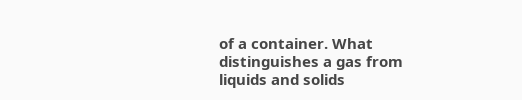of a container. What distinguishes a gas from liquids and solids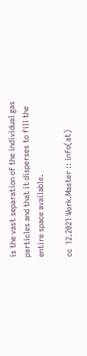is the vast separation of the individual gas particles and that it disperses to fill the entire space available.

cc  12.2021 Work.Master :: info(at)